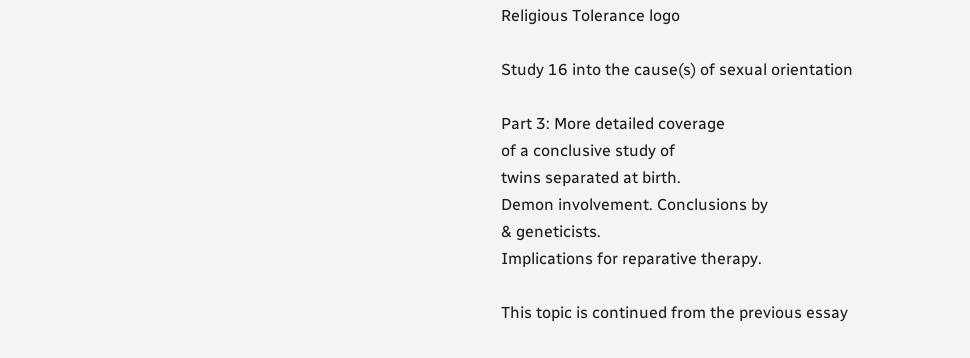Religious Tolerance logo

Study 16 into the cause(s) of sexual orientation

Part 3: More detailed coverage
of a conclusive study of
twins separated at birth.
Demon involvement. Conclusions by
& geneticists.
Implications for reparative therapy.

This topic is continued from the previous essay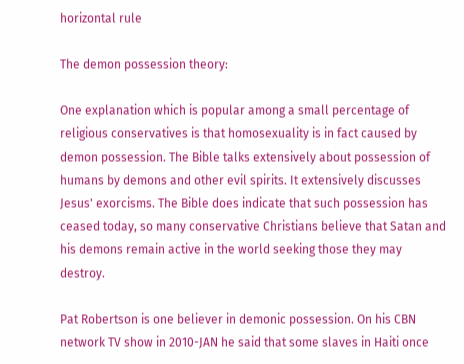horizontal rule

The demon possession theory:

One explanation which is popular among a small percentage of religious conservatives is that homosexuality is in fact caused by demon possession. The Bible talks extensively about possession of humans by demons and other evil spirits. It extensively discusses Jesus' exorcisms. The Bible does indicate that such possession has ceased today, so many conservative Christians believe that Satan and his demons remain active in the world seeking those they may destroy.

Pat Robertson is one believer in demonic possession. On his CBN network TV show in 2010-JAN he said that some slaves in Haiti once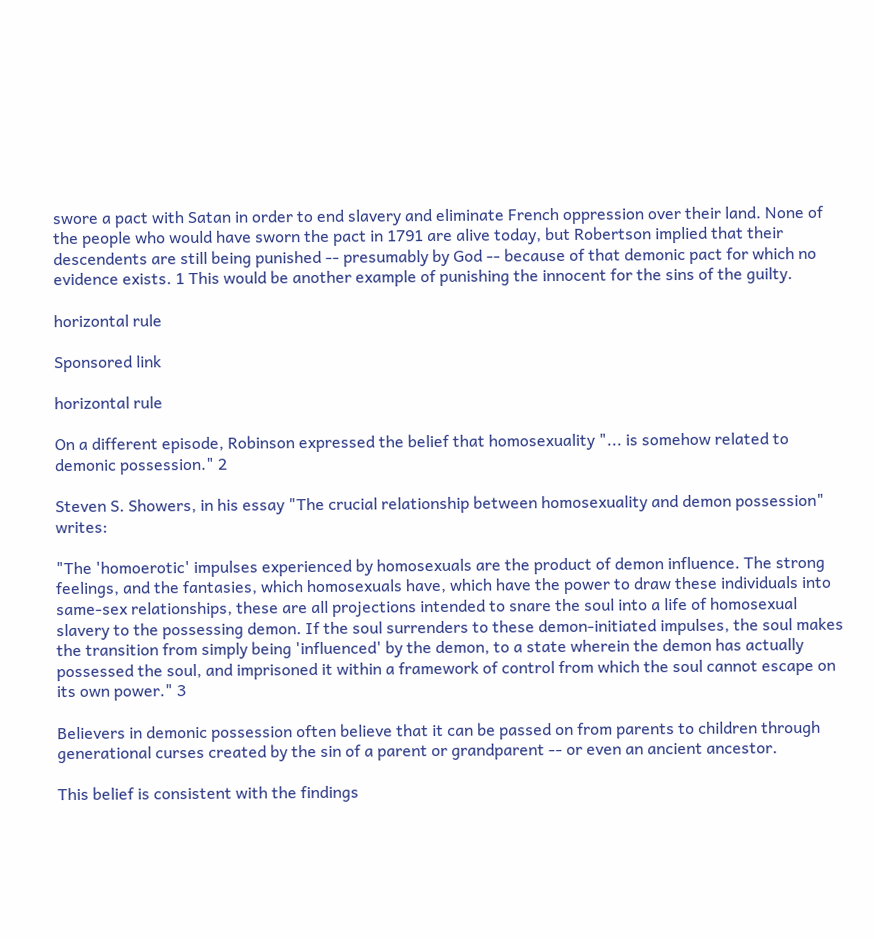swore a pact with Satan in order to end slavery and eliminate French oppression over their land. None of the people who would have sworn the pact in 1791 are alive today, but Robertson implied that their descendents are still being punished -- presumably by God -- because of that demonic pact for which no evidence exists. 1 This would be another example of punishing the innocent for the sins of the guilty.

horizontal rule

Sponsored link

horizontal rule

On a different episode, Robinson expressed the belief that homosexuality "... is somehow related to demonic possession." 2

Steven S. Showers, in his essay "The crucial relationship between homosexuality and demon possession" writes:

"The 'homoerotic' impulses experienced by homosexuals are the product of demon influence. The strong feelings, and the fantasies, which homosexuals have, which have the power to draw these individuals into same-sex relationships, these are all projections intended to snare the soul into a life of homosexual slavery to the possessing demon. If the soul surrenders to these demon-initiated impulses, the soul makes the transition from simply being 'influenced' by the demon, to a state wherein the demon has actually possessed the soul, and imprisoned it within a framework of control from which the soul cannot escape on its own power." 3

Believers in demonic possession often believe that it can be passed on from parents to children through generational curses created by the sin of a parent or grandparent -- or even an ancient ancestor.

This belief is consistent with the findings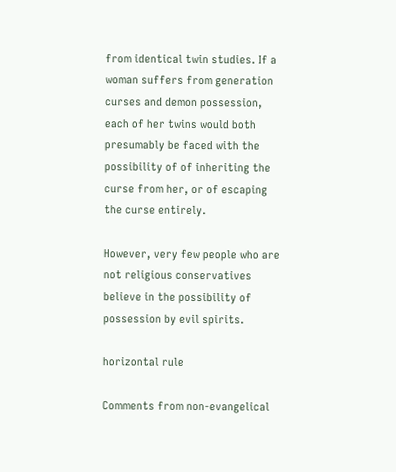from identical twin studies. If a woman suffers from generation curses and demon possession, each of her twins would both presumably be faced with the possibility of of inheriting the curse from her, or of escaping the curse entirely.

However, very few people who are not religious conservatives believe in the possibility of possession by evil spirits.

horizontal rule

Comments from non-evangelical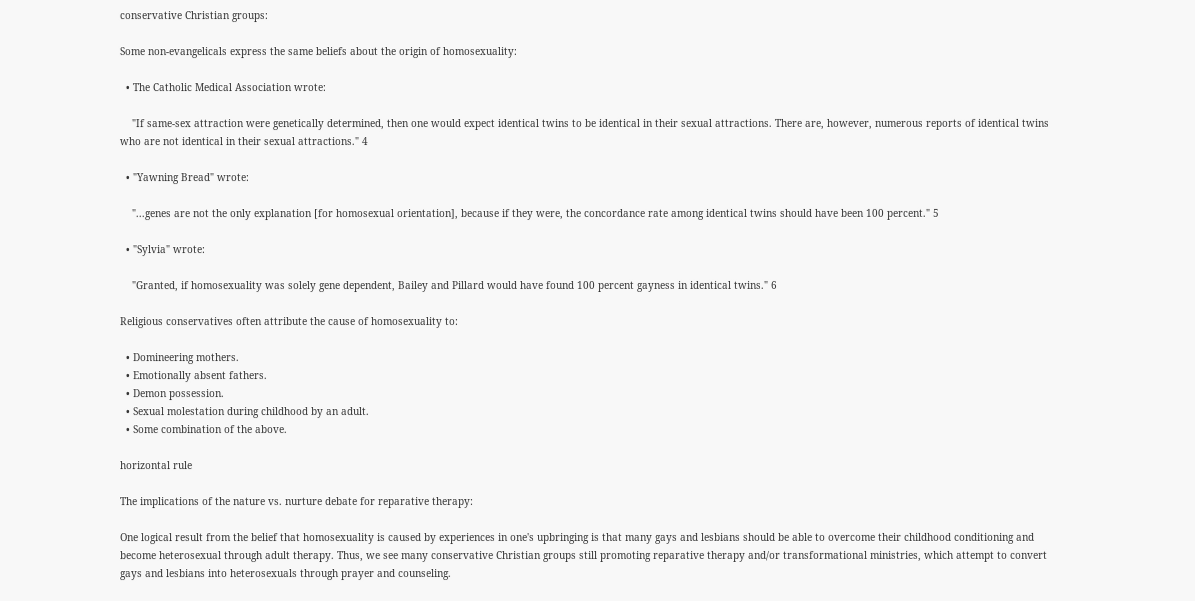conservative Christian groups:

Some non-evangelicals express the same beliefs about the origin of homosexuality:

  • The Catholic Medical Association wrote:

    "If same-sex attraction were genetically determined, then one would expect identical twins to be identical in their sexual attractions. There are, however, numerous reports of identical twins who are not identical in their sexual attractions." 4

  • "Yawning Bread" wrote:

    "...genes are not the only explanation [for homosexual orientation], because if they were, the concordance rate among identical twins should have been 100 percent." 5

  • "Sylvia" wrote:

    "Granted, if homosexuality was solely gene dependent, Bailey and Pillard would have found 100 percent gayness in identical twins." 6

Religious conservatives often attribute the cause of homosexuality to:

  • Domineering mothers.
  • Emotionally absent fathers.
  • Demon possession.
  • Sexual molestation during childhood by an adult.
  • Some combination of the above.

horizontal rule

The implications of the nature vs. nurture debate for reparative therapy:

One logical result from the belief that homosexuality is caused by experiences in one's upbringing is that many gays and lesbians should be able to overcome their childhood conditioning and become heterosexual through adult therapy. Thus, we see many conservative Christian groups still promoting reparative therapy and/or transformational ministries, which attempt to convert gays and lesbians into heterosexuals through prayer and counseling.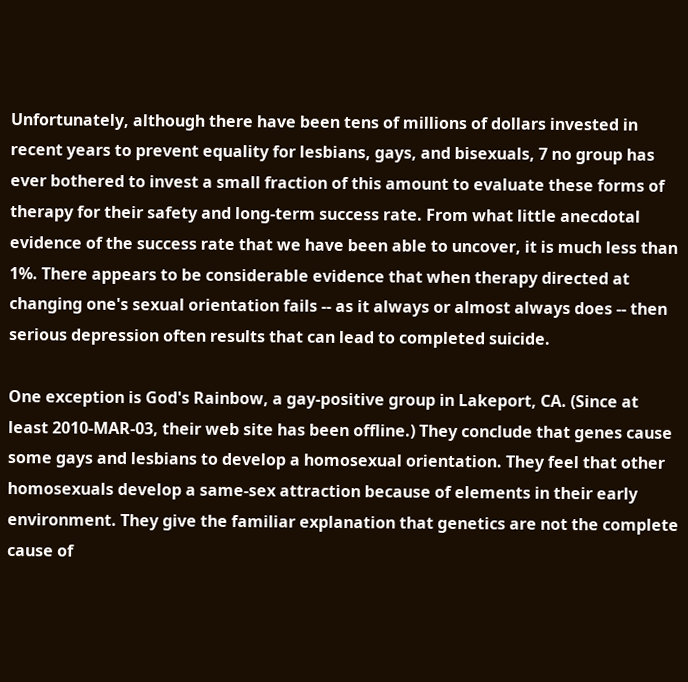Unfortunately, although there have been tens of millions of dollars invested in recent years to prevent equality for lesbians, gays, and bisexuals, 7 no group has ever bothered to invest a small fraction of this amount to evaluate these forms of therapy for their safety and long-term success rate. From what little anecdotal evidence of the success rate that we have been able to uncover, it is much less than 1%. There appears to be considerable evidence that when therapy directed at changing one's sexual orientation fails -- as it always or almost always does -- then serious depression often results that can lead to completed suicide.

One exception is God's Rainbow, a gay-positive group in Lakeport, CA. (Since at least 2010-MAR-03, their web site has been offline.) They conclude that genes cause some gays and lesbians to develop a homosexual orientation. They feel that other homosexuals develop a same-sex attraction because of elements in their early environment. They give the familiar explanation that genetics are not the complete cause of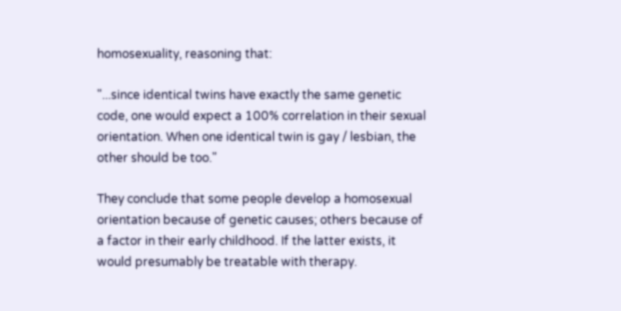homosexuality, reasoning that:

"...since identical twins have exactly the same genetic code, one would expect a 100% correlation in their sexual orientation. When one identical twin is gay / lesbian, the other should be too."

They conclude that some people develop a homosexual orientation because of genetic causes; others because of a factor in their early childhood. If the latter exists, it would presumably be treatable with therapy.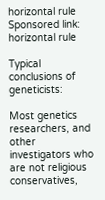horizontal rule
Sponsored link:
horizontal rule

Typical conclusions of geneticists:

Most genetics researchers, and other investigators who are not religious conservatives,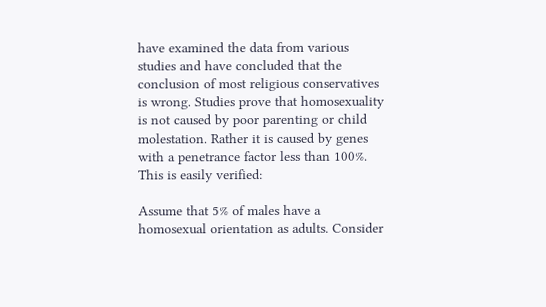have examined the data from various studies and have concluded that the conclusion of most religious conservatives is wrong. Studies prove that homosexuality is not caused by poor parenting or child molestation. Rather it is caused by genes with a penetrance factor less than 100%. This is easily verified:

Assume that 5% of males have a homosexual orientation as adults. Consider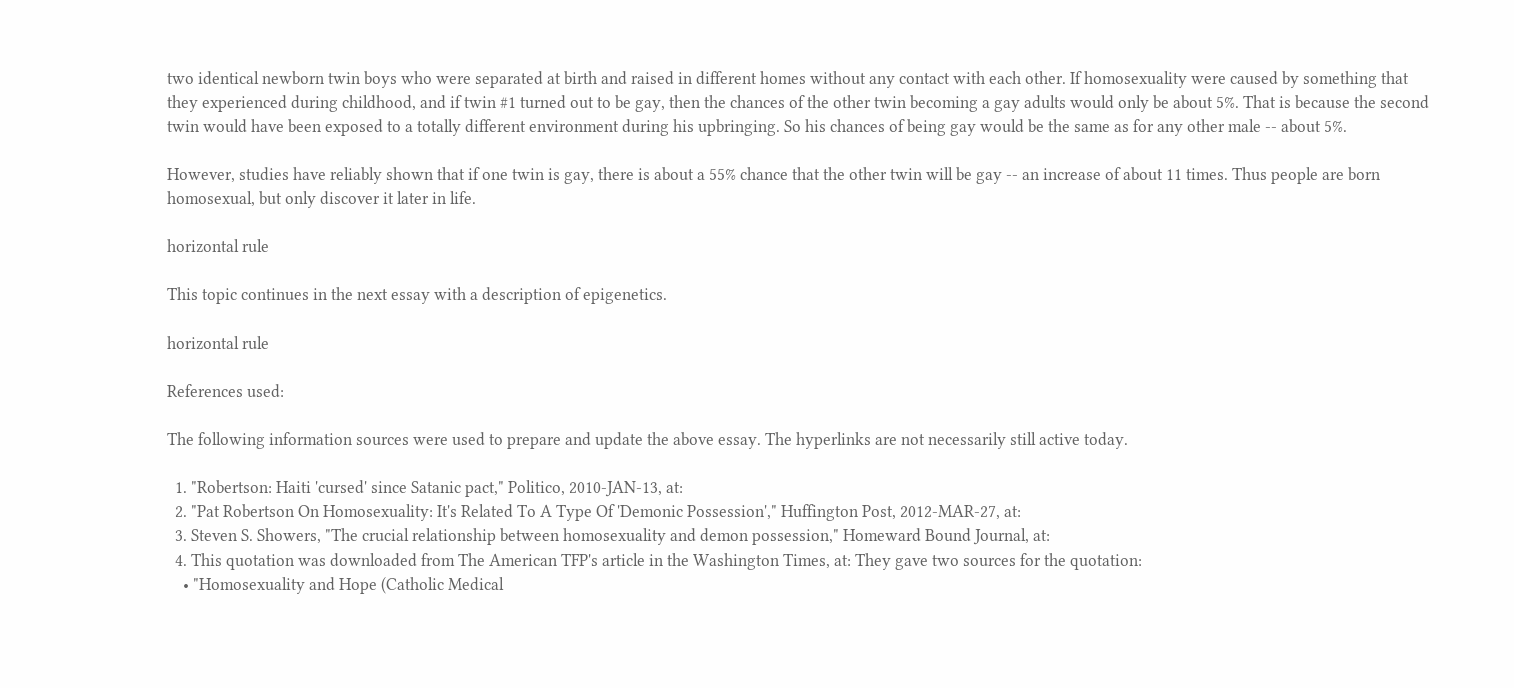two identical newborn twin boys who were separated at birth and raised in different homes without any contact with each other. If homosexuality were caused by something that they experienced during childhood, and if twin #1 turned out to be gay, then the chances of the other twin becoming a gay adults would only be about 5%. That is because the second twin would have been exposed to a totally different environment during his upbringing. So his chances of being gay would be the same as for any other male -- about 5%.

However, studies have reliably shown that if one twin is gay, there is about a 55% chance that the other twin will be gay -- an increase of about 11 times. Thus people are born homosexual, but only discover it later in life.

horizontal rule

This topic continues in the next essay with a description of epigenetics.

horizontal rule

References used:

The following information sources were used to prepare and update the above essay. The hyperlinks are not necessarily still active today.

  1. "Robertson: Haiti 'cursed' since Satanic pact," Politico, 2010-JAN-13, at:
  2. "Pat Robertson On Homosexuality: It's Related To A Type Of 'Demonic Possession'," Huffington Post, 2012-MAR-27, at:
  3. Steven S. Showers, "The crucial relationship between homosexuality and demon possession," Homeward Bound Journal, at:
  4. This quotation was downloaded from The American TFP's article in the Washington Times, at: They gave two sources for the quotation:
    • "Homosexuality and Hope (Catholic Medical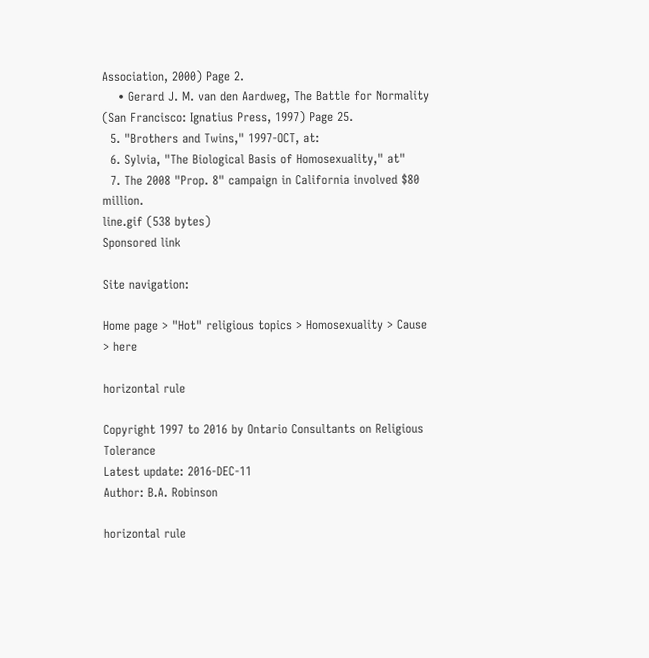Association, 2000) Page 2.
    • Gerard J. M. van den Aardweg, The Battle for Normality (San Francisco: Ignatius Press, 1997) Page 25.
  5. "Brothers and Twins," 1997-OCT, at:
  6. Sylvia, "The Biological Basis of Homosexuality," at"
  7. The 2008 "Prop. 8" campaign in California involved $80 million.
line.gif (538 bytes)
Sponsored link

Site navigation:

Home page > "Hot" religious topics > Homosexuality > Cause > here

horizontal rule

Copyright 1997 to 2016 by Ontario Consultants on Religious Tolerance
Latest update: 2016-DEC-11
Author: B.A. Robinson

horizontal rule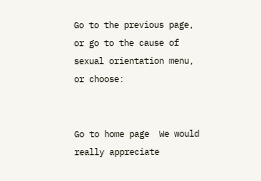Go to the previous page, or go to the cause of sexual orientation menu, or choose:


Go to home page  We would really appreciate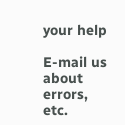your help

E-mail us about errors, etc.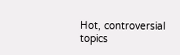Hot, controversial topics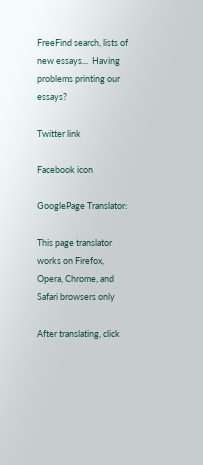FreeFind search, lists of new essays...  Having problems printing our essays?

Twitter link

Facebook icon

GooglePage Translator:

This page translator works on Firefox,
Opera, Chrome, and Safari browsers only

After translating, click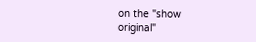on the "show
original"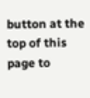button at the top of this
page to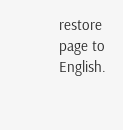restore page to English.